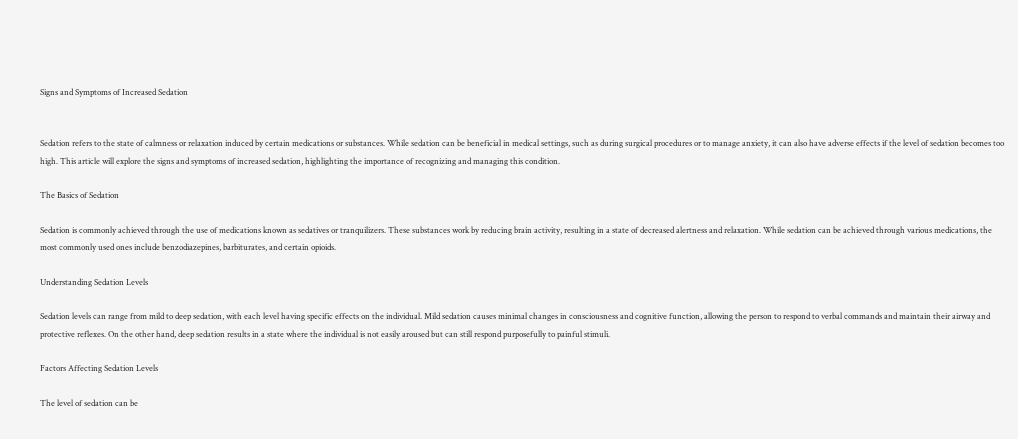Signs and Symptoms of Increased Sedation


Sedation refers to the state of calmness or relaxation induced by certain medications or substances. While sedation can be beneficial in medical settings, such as during surgical procedures or to manage anxiety, it can also have adverse effects if the level of sedation becomes too high. This article will explore the signs and symptoms of increased sedation, highlighting the importance of recognizing and managing this condition.

The Basics of Sedation

Sedation is commonly achieved through the use of medications known as sedatives or tranquilizers. These substances work by reducing brain activity, resulting in a state of decreased alertness and relaxation. While sedation can be achieved through various medications, the most commonly used ones include benzodiazepines, barbiturates, and certain opioids.

Understanding Sedation Levels

Sedation levels can range from mild to deep sedation, with each level having specific effects on the individual. Mild sedation causes minimal changes in consciousness and cognitive function, allowing the person to respond to verbal commands and maintain their airway and protective reflexes. On the other hand, deep sedation results in a state where the individual is not easily aroused but can still respond purposefully to painful stimuli.

Factors Affecting Sedation Levels

The level of sedation can be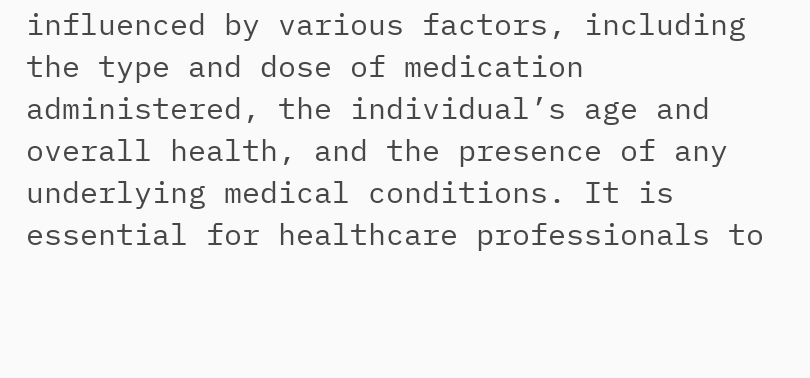influenced by various factors, including the type and dose of medication administered, the individual’s age and overall health, and the presence of any underlying medical conditions. It is essential for healthcare professionals to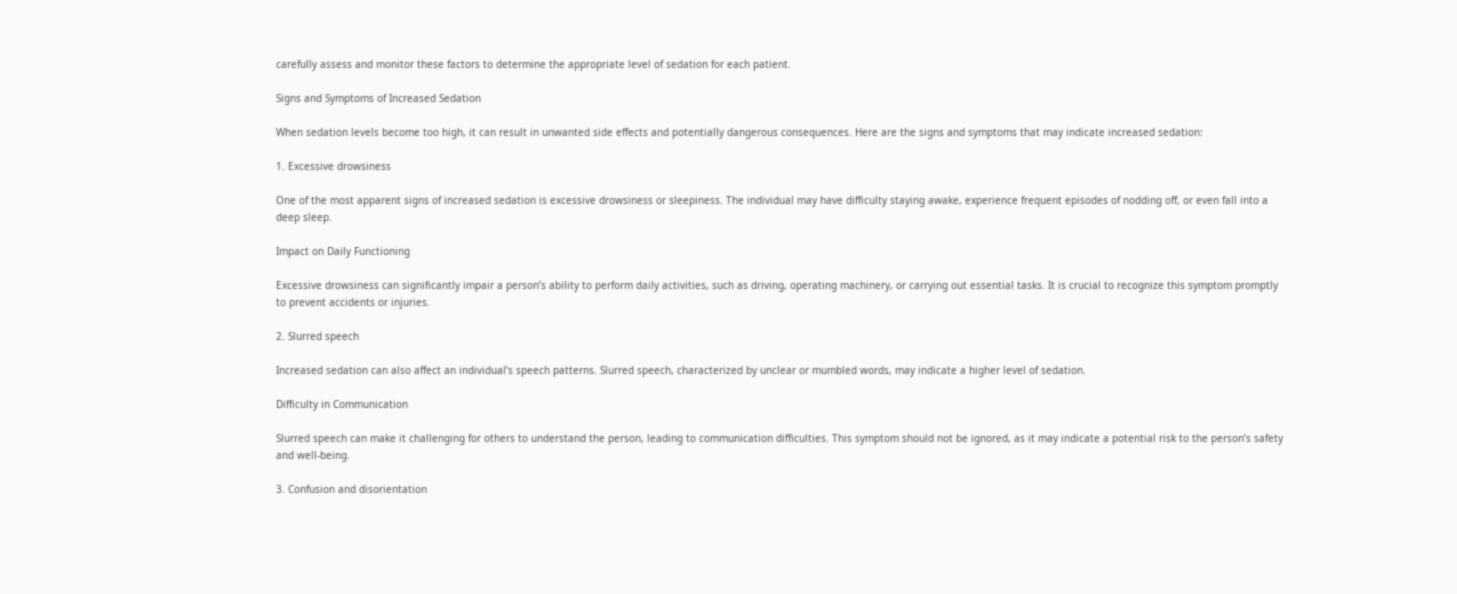carefully assess and monitor these factors to determine the appropriate level of sedation for each patient.

Signs and Symptoms of Increased Sedation

When sedation levels become too high, it can result in unwanted side effects and potentially dangerous consequences. Here are the signs and symptoms that may indicate increased sedation:

1. Excessive drowsiness

One of the most apparent signs of increased sedation is excessive drowsiness or sleepiness. The individual may have difficulty staying awake, experience frequent episodes of nodding off, or even fall into a deep sleep.

Impact on Daily Functioning

Excessive drowsiness can significantly impair a person’s ability to perform daily activities, such as driving, operating machinery, or carrying out essential tasks. It is crucial to recognize this symptom promptly to prevent accidents or injuries.

2. Slurred speech

Increased sedation can also affect an individual’s speech patterns. Slurred speech, characterized by unclear or mumbled words, may indicate a higher level of sedation.

Difficulty in Communication

Slurred speech can make it challenging for others to understand the person, leading to communication difficulties. This symptom should not be ignored, as it may indicate a potential risk to the person’s safety and well-being.

3. Confusion and disorientation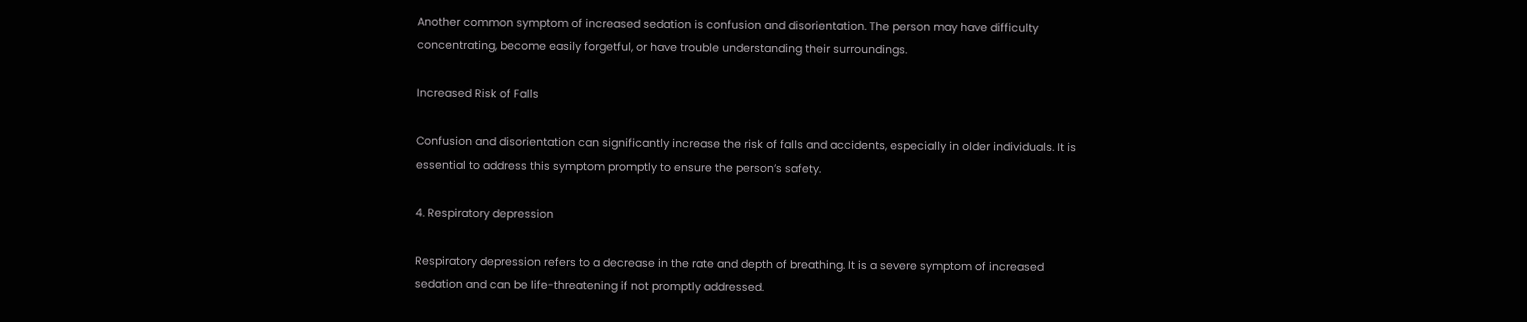Another common symptom of increased sedation is confusion and disorientation. The person may have difficulty concentrating, become easily forgetful, or have trouble understanding their surroundings.

Increased Risk of Falls

Confusion and disorientation can significantly increase the risk of falls and accidents, especially in older individuals. It is essential to address this symptom promptly to ensure the person’s safety.

4. Respiratory depression

Respiratory depression refers to a decrease in the rate and depth of breathing. It is a severe symptom of increased sedation and can be life-threatening if not promptly addressed.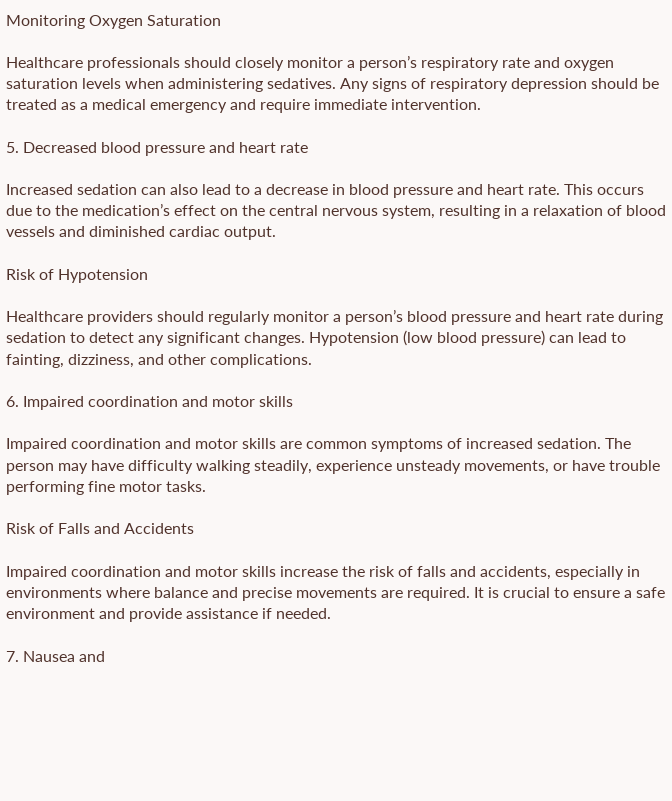Monitoring Oxygen Saturation

Healthcare professionals should closely monitor a person’s respiratory rate and oxygen saturation levels when administering sedatives. Any signs of respiratory depression should be treated as a medical emergency and require immediate intervention.

5. Decreased blood pressure and heart rate

Increased sedation can also lead to a decrease in blood pressure and heart rate. This occurs due to the medication’s effect on the central nervous system, resulting in a relaxation of blood vessels and diminished cardiac output.

Risk of Hypotension

Healthcare providers should regularly monitor a person’s blood pressure and heart rate during sedation to detect any significant changes. Hypotension (low blood pressure) can lead to fainting, dizziness, and other complications.

6. Impaired coordination and motor skills

Impaired coordination and motor skills are common symptoms of increased sedation. The person may have difficulty walking steadily, experience unsteady movements, or have trouble performing fine motor tasks.

Risk of Falls and Accidents

Impaired coordination and motor skills increase the risk of falls and accidents, especially in environments where balance and precise movements are required. It is crucial to ensure a safe environment and provide assistance if needed.

7. Nausea and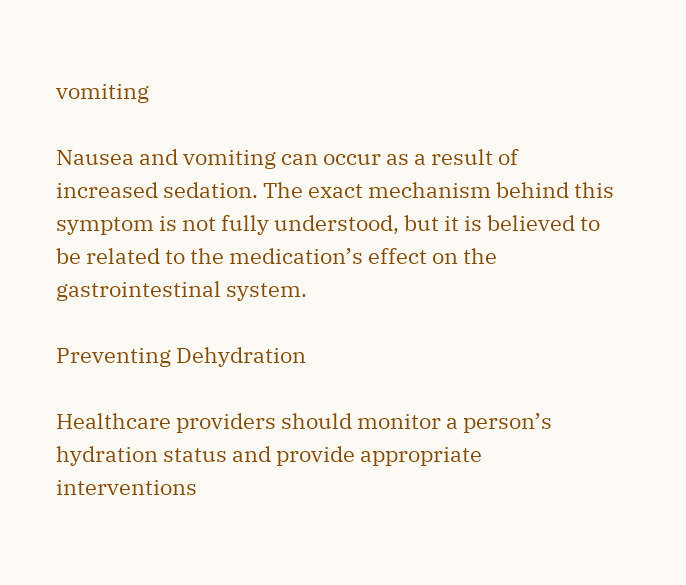vomiting

Nausea and vomiting can occur as a result of increased sedation. The exact mechanism behind this symptom is not fully understood, but it is believed to be related to the medication’s effect on the gastrointestinal system.

Preventing Dehydration

Healthcare providers should monitor a person’s hydration status and provide appropriate interventions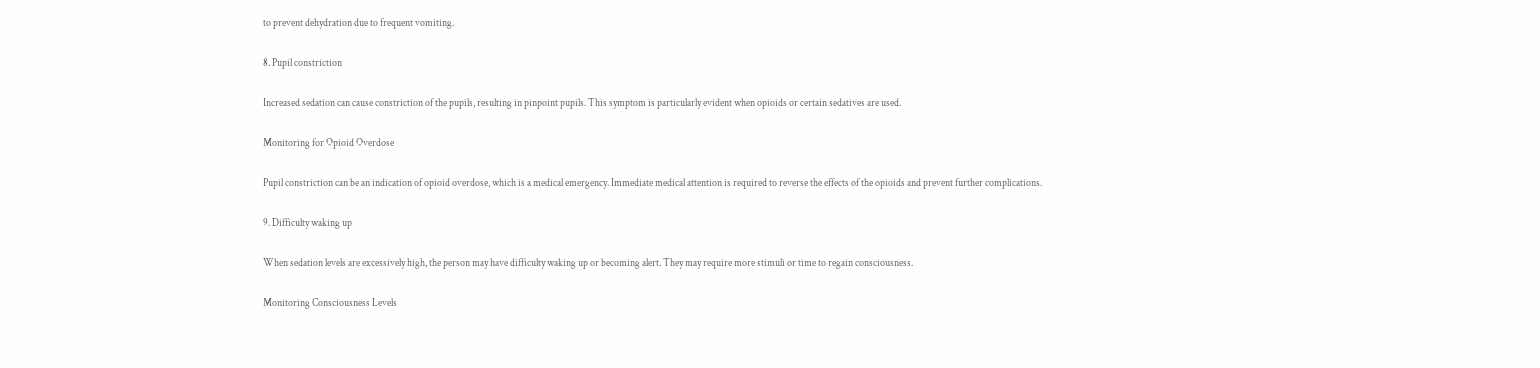to prevent dehydration due to frequent vomiting.

8. Pupil constriction

Increased sedation can cause constriction of the pupils, resulting in pinpoint pupils. This symptom is particularly evident when opioids or certain sedatives are used.

Monitoring for Opioid Overdose

Pupil constriction can be an indication of opioid overdose, which is a medical emergency. Immediate medical attention is required to reverse the effects of the opioids and prevent further complications.

9. Difficulty waking up

When sedation levels are excessively high, the person may have difficulty waking up or becoming alert. They may require more stimuli or time to regain consciousness.

Monitoring Consciousness Levels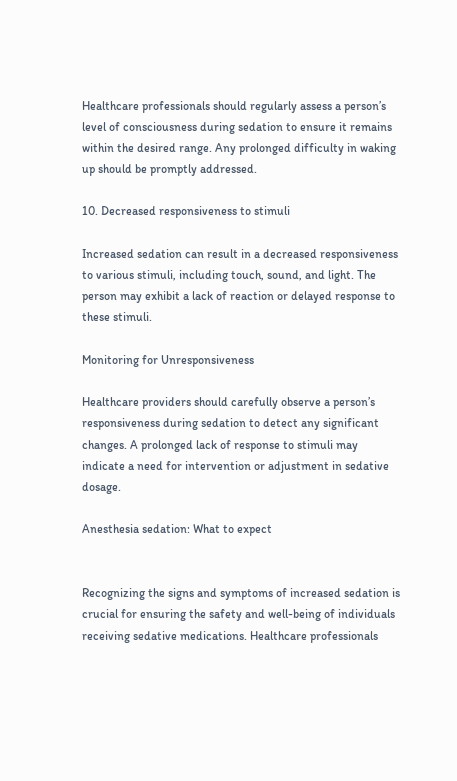Healthcare professionals should regularly assess a person’s level of consciousness during sedation to ensure it remains within the desired range. Any prolonged difficulty in waking up should be promptly addressed.

10. Decreased responsiveness to stimuli

Increased sedation can result in a decreased responsiveness to various stimuli, including touch, sound, and light. The person may exhibit a lack of reaction or delayed response to these stimuli.

Monitoring for Unresponsiveness

Healthcare providers should carefully observe a person’s responsiveness during sedation to detect any significant changes. A prolonged lack of response to stimuli may indicate a need for intervention or adjustment in sedative dosage.

Anesthesia sedation: What to expect


Recognizing the signs and symptoms of increased sedation is crucial for ensuring the safety and well-being of individuals receiving sedative medications. Healthcare professionals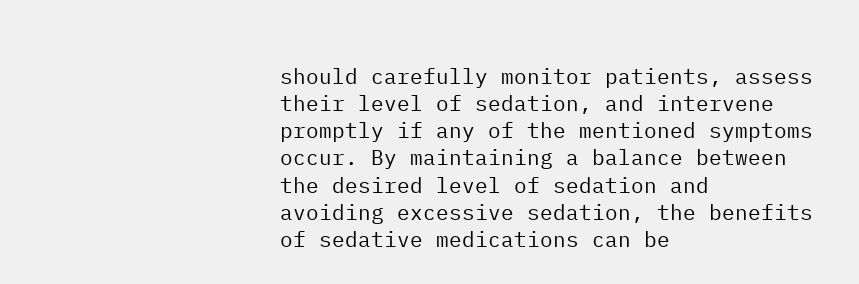should carefully monitor patients, assess their level of sedation, and intervene promptly if any of the mentioned symptoms occur. By maintaining a balance between the desired level of sedation and avoiding excessive sedation, the benefits of sedative medications can be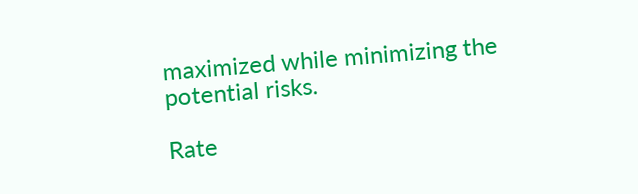maximized while minimizing the potential risks.

Rate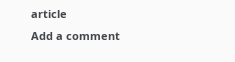article
Add a comment